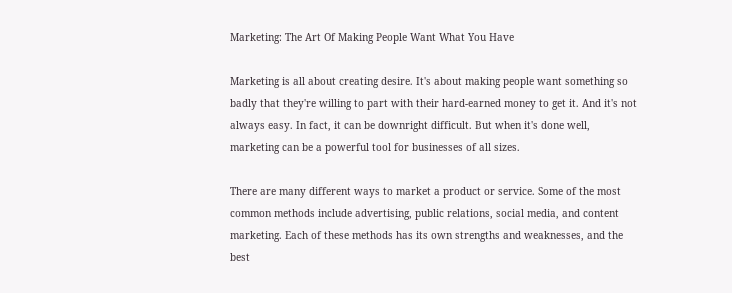Marketing: The Art Of Making People Want What You Have

Marketing is all about creating desire. It's about making people want something so badly that they're willing to part with their hard-earned money to get it. And it's not always easy. In fact, it can be downright difficult. But when it's done well, marketing can be a powerful tool for businesses of all sizes.

There are many different ways to market a product or service. Some of the most common methods include advertising, public relations, social media, and content marketing. Each of these methods has its own strengths and weaknesses, and the best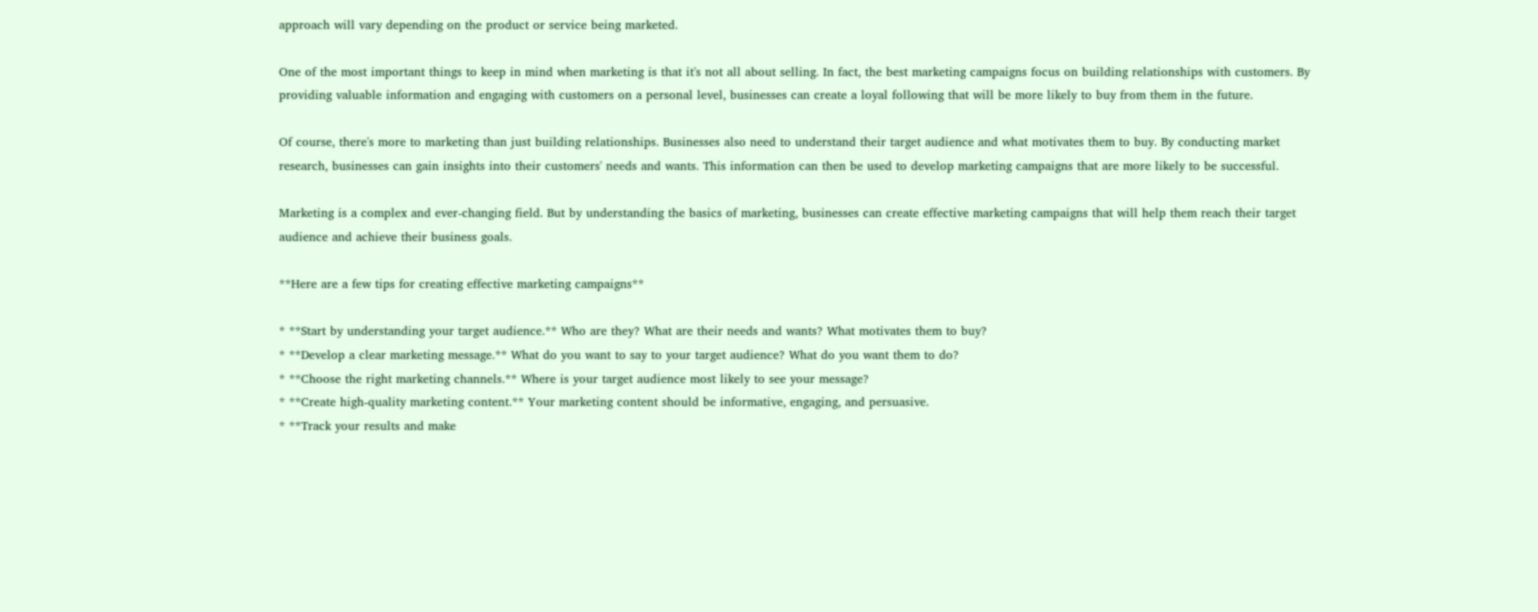approach will vary depending on the product or service being marketed.

One of the most important things to keep in mind when marketing is that it's not all about selling. In fact, the best marketing campaigns focus on building relationships with customers. By providing valuable information and engaging with customers on a personal level, businesses can create a loyal following that will be more likely to buy from them in the future.

Of course, there's more to marketing than just building relationships. Businesses also need to understand their target audience and what motivates them to buy. By conducting market research, businesses can gain insights into their customers' needs and wants. This information can then be used to develop marketing campaigns that are more likely to be successful.

Marketing is a complex and ever-changing field. But by understanding the basics of marketing, businesses can create effective marketing campaigns that will help them reach their target audience and achieve their business goals.

**Here are a few tips for creating effective marketing campaigns**

* **Start by understanding your target audience.** Who are they? What are their needs and wants? What motivates them to buy?
* **Develop a clear marketing message.** What do you want to say to your target audience? What do you want them to do?
* **Choose the right marketing channels.** Where is your target audience most likely to see your message?
* **Create high-quality marketing content.** Your marketing content should be informative, engaging, and persuasive.
* **Track your results and make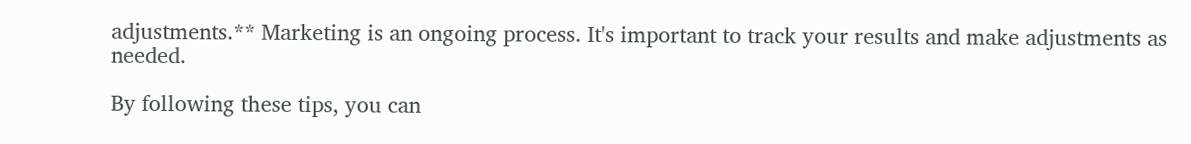adjustments.** Marketing is an ongoing process. It's important to track your results and make adjustments as needed.

By following these tips, you can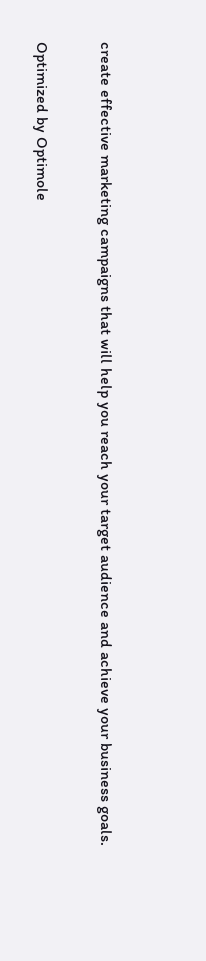create effective marketing campaigns that will help you reach your target audience and achieve your business goals.

Optimized by Optimole